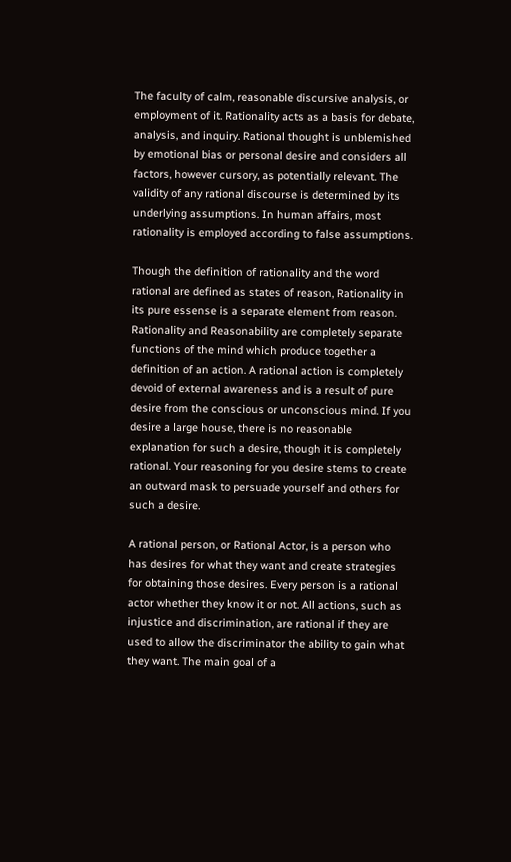The faculty of calm, reasonable discursive analysis, or employment of it. Rationality acts as a basis for debate, analysis, and inquiry. Rational thought is unblemished by emotional bias or personal desire and considers all factors, however cursory, as potentially relevant. The validity of any rational discourse is determined by its underlying assumptions. In human affairs, most rationality is employed according to false assumptions.

Though the definition of rationality and the word rational are defined as states of reason, Rationality in its pure essense is a separate element from reason. Rationality and Reasonability are completely separate functions of the mind which produce together a definition of an action. A rational action is completely devoid of external awareness and is a result of pure desire from the conscious or unconscious mind. If you desire a large house, there is no reasonable explanation for such a desire, though it is completely rational. Your reasoning for you desire stems to create an outward mask to persuade yourself and others for such a desire.

A rational person, or Rational Actor, is a person who has desires for what they want and create strategies for obtaining those desires. Every person is a rational actor whether they know it or not. All actions, such as injustice and discrimination, are rational if they are used to allow the discriminator the ability to gain what they want. The main goal of a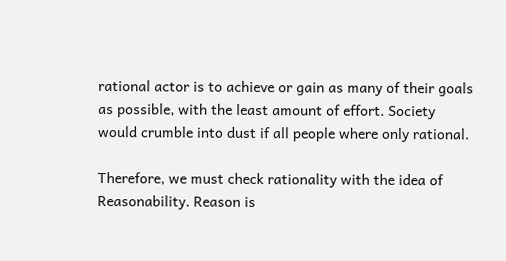rational actor is to achieve or gain as many of their goals as possible, with the least amount of effort. Society would crumble into dust if all people where only rational.

Therefore, we must check rationality with the idea of Reasonability. Reason is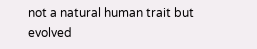not a natural human trait but evolved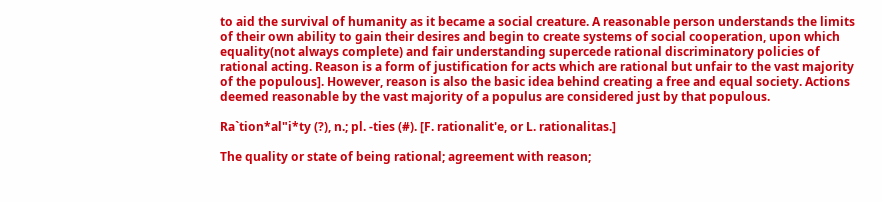to aid the survival of humanity as it became a social creature. A reasonable person understands the limits of their own ability to gain their desires and begin to create systems of social cooperation, upon which equality(not always complete) and fair understanding supercede rational discriminatory policies of rational acting. Reason is a form of justification for acts which are rational but unfair to the vast majority of the populous]. However, reason is also the basic idea behind creating a free and equal society. Actions deemed reasonable by the vast majority of a populus are considered just by that populous.

Ra`tion*al"i*ty (?), n.; pl. -ties (#). [F. rationalit'e, or L. rationalitas.]

The quality or state of being rational; agreement with reason;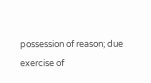possession of reason; due exercise of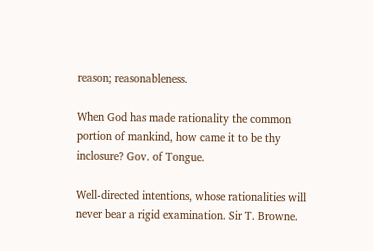reason; reasonableness.

When God has made rationality the common portion of mankind, how came it to be thy inclosure? Gov. of Tongue.

Well-directed intentions, whose rationalities will never bear a rigid examination. Sir T. Browne.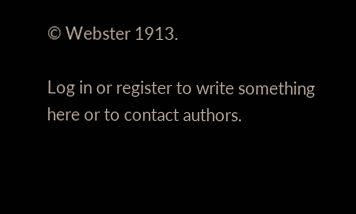© Webster 1913.

Log in or register to write something here or to contact authors.